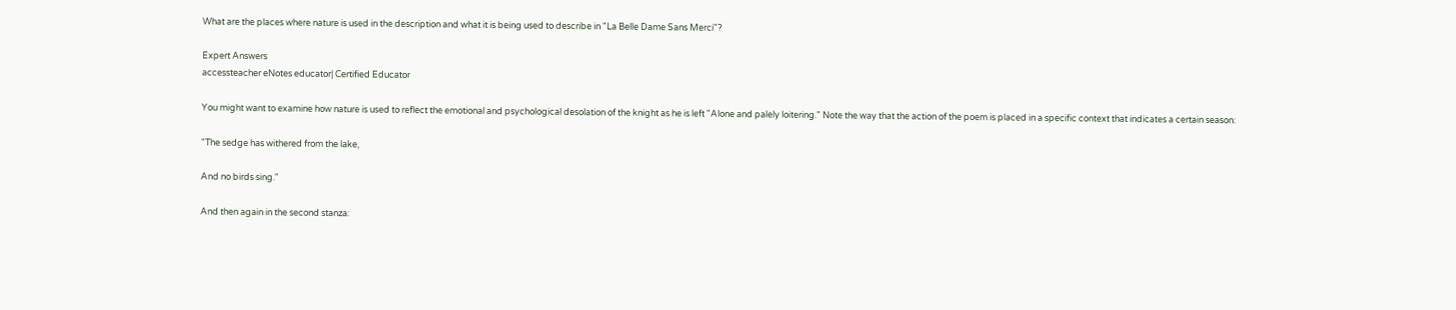What are the places where nature is used in the description and what it is being used to describe in "La Belle Dame Sans Merci"?

Expert Answers
accessteacher eNotes educator| Certified Educator

You might want to examine how nature is used to reflect the emotional and psychological desolation of the knight as he is left "Alone and palely loitering." Note the way that the action of the poem is placed in a specific context that indicates a certain season:

"The sedge has withered from the lake,

And no birds sing."

And then again in the second stanza: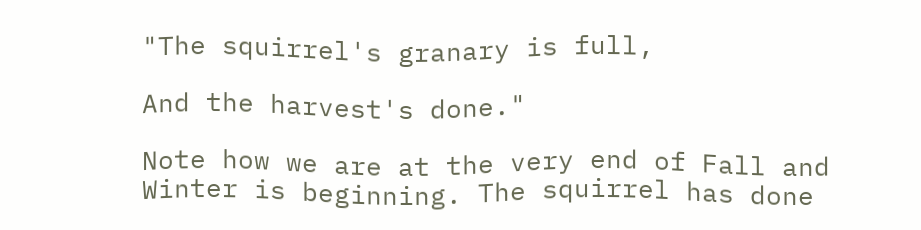"The squirrel's granary is full,

And the harvest's done."

Note how we are at the very end of Fall and Winter is beginning. The squirrel has done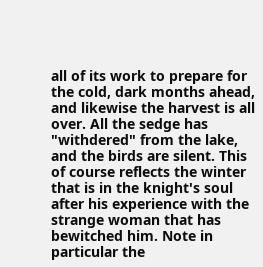all of its work to prepare for the cold, dark months ahead, and likewise the harvest is all over. All the sedge has "withdered" from the lake, and the birds are silent. This of course reflects the winter that is in the knight's soul after his experience with the strange woman that has bewitched him. Note in particular the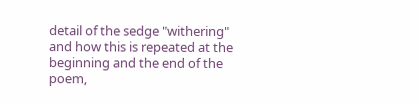detail of the sedge "withering" and how this is repeated at the beginning and the end of the poem,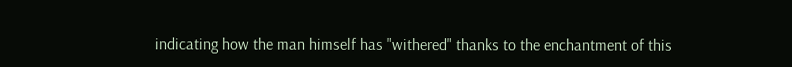indicating how the man himself has "withered" thanks to the enchantment of this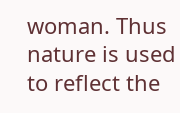woman. Thus nature is used to reflect the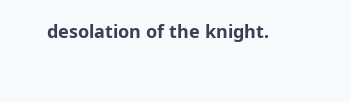desolation of the knight.